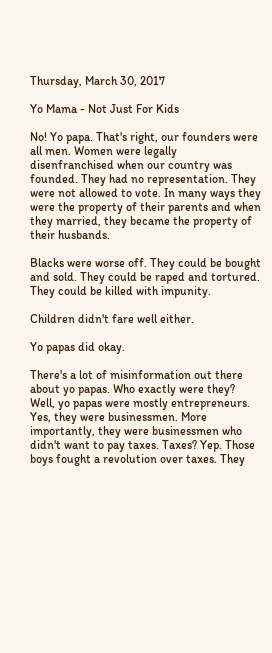Thursday, March 30, 2017

Yo Mama - Not Just For Kids

No! Yo papa. That's right, our founders were all men. Women were legally disenfranchised when our country was founded. They had no representation. They were not allowed to vote. In many ways they were the property of their parents and when they married, they became the property of their husbands.

Blacks were worse off. They could be bought and sold. They could be raped and tortured. They could be killed with impunity.

Children didn't fare well either.

Yo papas did okay.

There's a lot of misinformation out there about yo papas. Who exactly were they? Well, yo papas were mostly entrepreneurs. Yes, they were businessmen. More importantly, they were businessmen who didn't want to pay taxes. Taxes? Yep. Those boys fought a revolution over taxes. They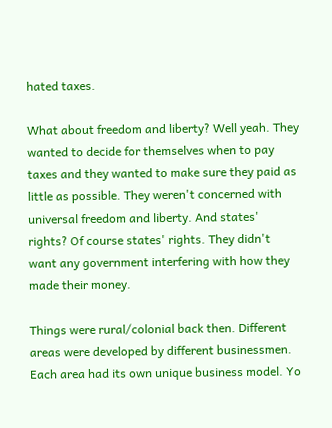hated taxes.

What about freedom and liberty? Well yeah. They wanted to decide for themselves when to pay taxes and they wanted to make sure they paid as little as possible. They weren't concerned with universal freedom and liberty. And states' rights? Of course states' rights. They didn't want any government interfering with how they made their money.

Things were rural/colonial back then. Different areas were developed by different businessmen. Each area had its own unique business model. Yo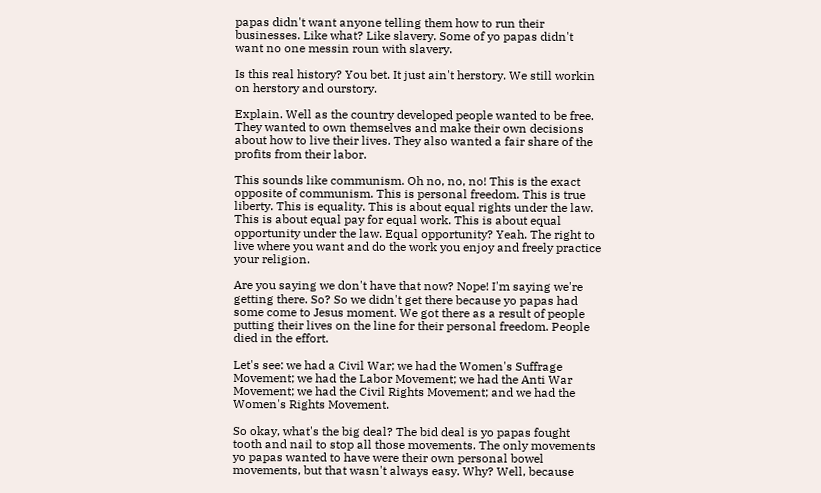papas didn't want anyone telling them how to run their businesses. Like what? Like slavery. Some of yo papas didn't want no one messin roun with slavery.

Is this real history? You bet. It just ain't herstory. We still workin on herstory and ourstory.

Explain. Well as the country developed people wanted to be free. They wanted to own themselves and make their own decisions about how to live their lives. They also wanted a fair share of the profits from their labor.

This sounds like communism. Oh no, no, no! This is the exact opposite of communism. This is personal freedom. This is true liberty. This is equality. This is about equal rights under the law. This is about equal pay for equal work. This is about equal opportunity under the law. Equal opportunity? Yeah. The right to live where you want and do the work you enjoy and freely practice your religion.

Are you saying we don't have that now? Nope! I'm saying we're getting there. So? So we didn't get there because yo papas had some come to Jesus moment. We got there as a result of people putting their lives on the line for their personal freedom. People died in the effort.

Let's see: we had a Civil War; we had the Women's Suffrage Movement; we had the Labor Movement; we had the Anti War Movement; we had the Civil Rights Movement; and we had the Women's Rights Movement.

So okay, what's the big deal? The bid deal is yo papas fought tooth and nail to stop all those movements. The only movements yo papas wanted to have were their own personal bowel movements, but that wasn't always easy. Why? Well, because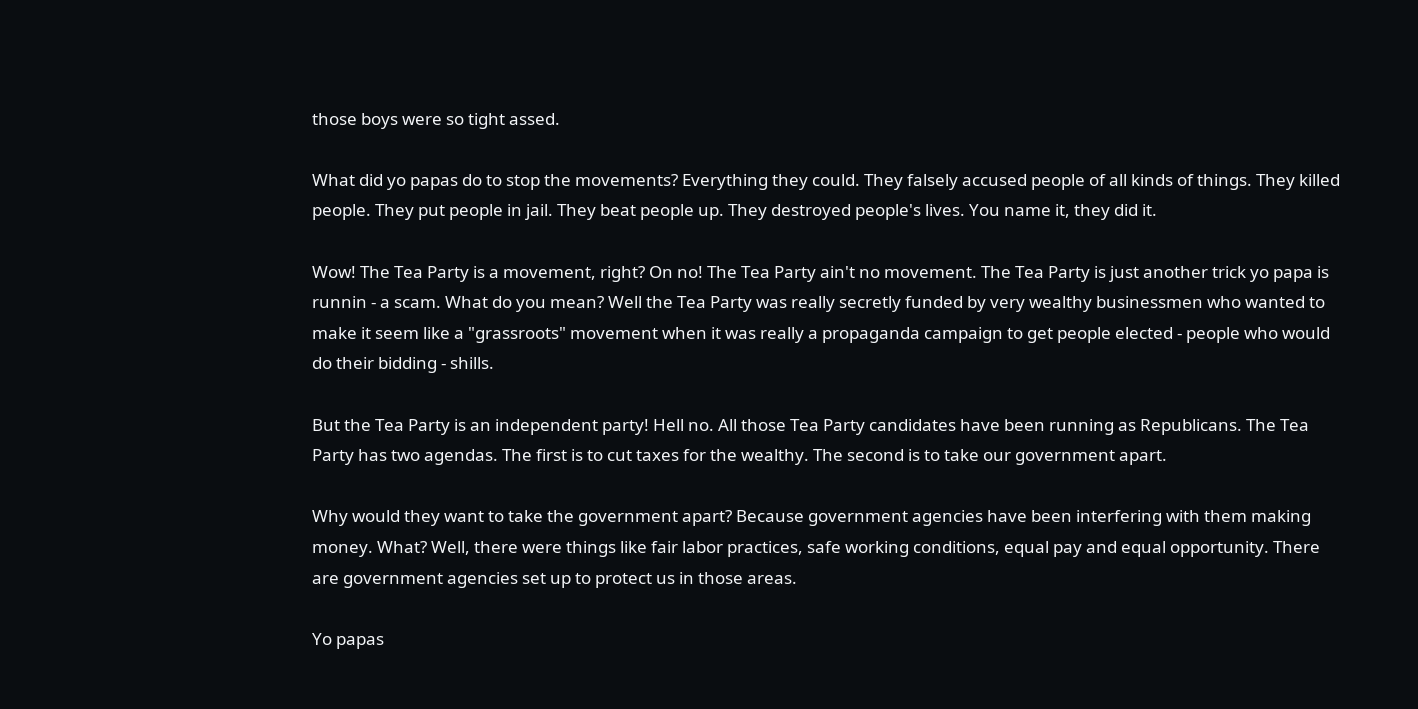those boys were so tight assed.

What did yo papas do to stop the movements? Everything they could. They falsely accused people of all kinds of things. They killed people. They put people in jail. They beat people up. They destroyed people's lives. You name it, they did it.

Wow! The Tea Party is a movement, right? On no! The Tea Party ain't no movement. The Tea Party is just another trick yo papa is runnin - a scam. What do you mean? Well the Tea Party was really secretly funded by very wealthy businessmen who wanted to make it seem like a "grassroots" movement when it was really a propaganda campaign to get people elected - people who would do their bidding - shills.

But the Tea Party is an independent party! Hell no. All those Tea Party candidates have been running as Republicans. The Tea Party has two agendas. The first is to cut taxes for the wealthy. The second is to take our government apart.

Why would they want to take the government apart? Because government agencies have been interfering with them making money. What? Well, there were things like fair labor practices, safe working conditions, equal pay and equal opportunity. There are government agencies set up to protect us in those areas.

Yo papas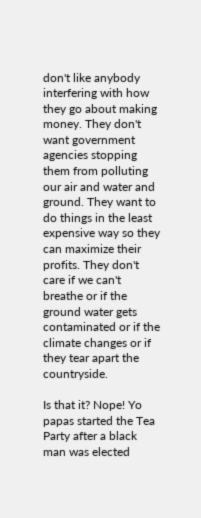don't like anybody interfering with how they go about making money. They don't want government agencies stopping them from polluting our air and water and ground. They want to do things in the least expensive way so they can maximize their profits. They don't care if we can't breathe or if the ground water gets contaminated or if the climate changes or if they tear apart the countryside.

Is that it? Nope! Yo papas started the Tea Party after a black man was elected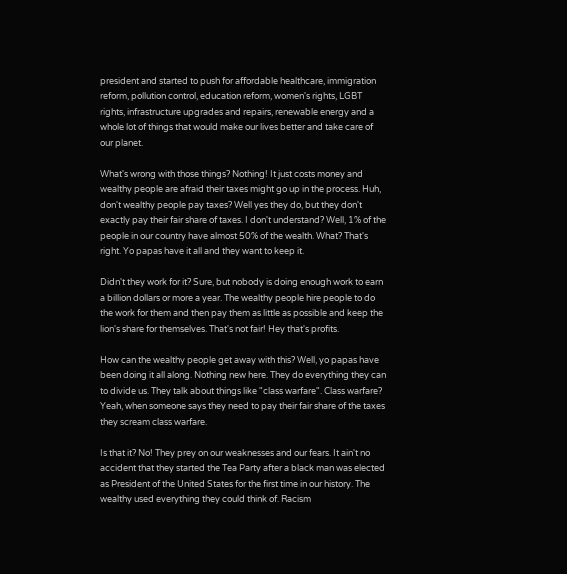president and started to push for affordable healthcare, immigration reform, pollution control, education reform, women's rights, LGBT rights, infrastructure upgrades and repairs, renewable energy and a whole lot of things that would make our lives better and take care of our planet.

What's wrong with those things? Nothing! It just costs money and wealthy people are afraid their taxes might go up in the process. Huh, don't wealthy people pay taxes? Well yes they do, but they don't exactly pay their fair share of taxes. I don't understand? Well, 1% of the people in our country have almost 50% of the wealth. What? That's right. Yo papas have it all and they want to keep it.

Didn't they work for it? Sure, but nobody is doing enough work to earn a billion dollars or more a year. The wealthy people hire people to do the work for them and then pay them as little as possible and keep the lion's share for themselves. That's not fair! Hey that's profits.

How can the wealthy people get away with this? Well, yo papas have been doing it all along. Nothing new here. They do everything they can to divide us. They talk about things like "class warfare". Class warfare? Yeah, when someone says they need to pay their fair share of the taxes they scream class warfare.

Is that it? No! They prey on our weaknesses and our fears. It ain't no accident that they started the Tea Party after a black man was elected as President of the United States for the first time in our history. The wealthy used everything they could think of. Racism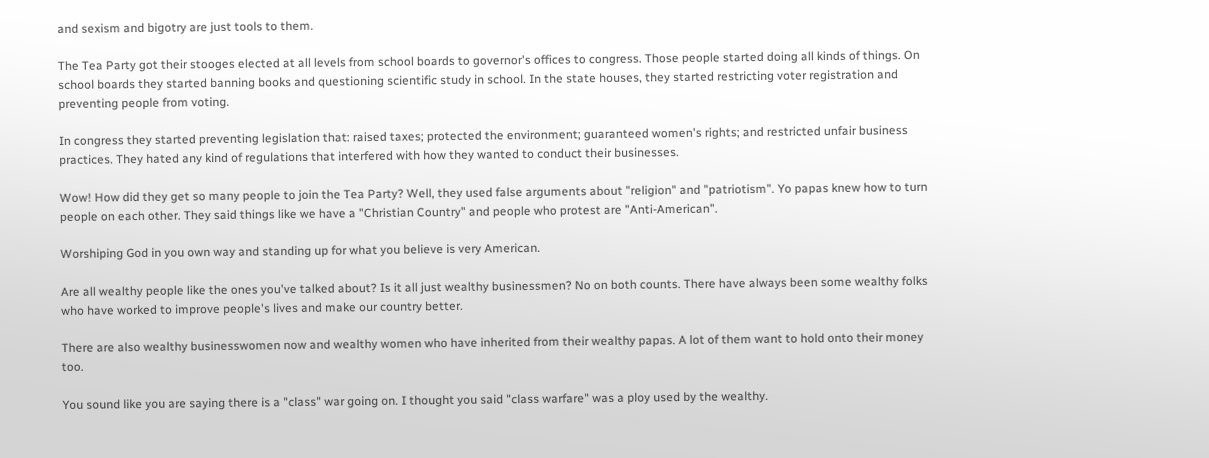and sexism and bigotry are just tools to them.

The Tea Party got their stooges elected at all levels from school boards to governor's offices to congress. Those people started doing all kinds of things. On school boards they started banning books and questioning scientific study in school. In the state houses, they started restricting voter registration and preventing people from voting.

In congress they started preventing legislation that: raised taxes; protected the environment; guaranteed women's rights; and restricted unfair business practices. They hated any kind of regulations that interfered with how they wanted to conduct their businesses.

Wow! How did they get so many people to join the Tea Party? Well, they used false arguments about "religion" and "patriotism". Yo papas knew how to turn people on each other. They said things like we have a "Christian Country" and people who protest are "Anti-American".

Worshiping God in you own way and standing up for what you believe is very American.

Are all wealthy people like the ones you've talked about? Is it all just wealthy businessmen? No on both counts. There have always been some wealthy folks who have worked to improve people's lives and make our country better.

There are also wealthy businesswomen now and wealthy women who have inherited from their wealthy papas. A lot of them want to hold onto their money too.

You sound like you are saying there is a "class" war going on. I thought you said "class warfare" was a ploy used by the wealthy.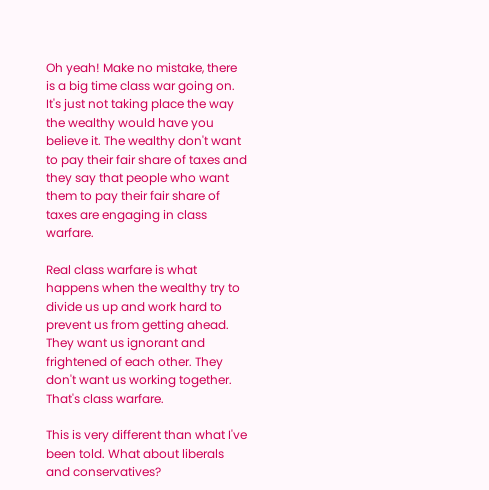Oh yeah! Make no mistake, there is a big time class war going on. It's just not taking place the way the wealthy would have you believe it. The wealthy don't want to pay their fair share of taxes and they say that people who want them to pay their fair share of taxes are engaging in class warfare.

Real class warfare is what happens when the wealthy try to divide us up and work hard to prevent us from getting ahead. They want us ignorant and frightened of each other. They don't want us working together. That's class warfare.

This is very different than what I've been told. What about liberals and conservatives?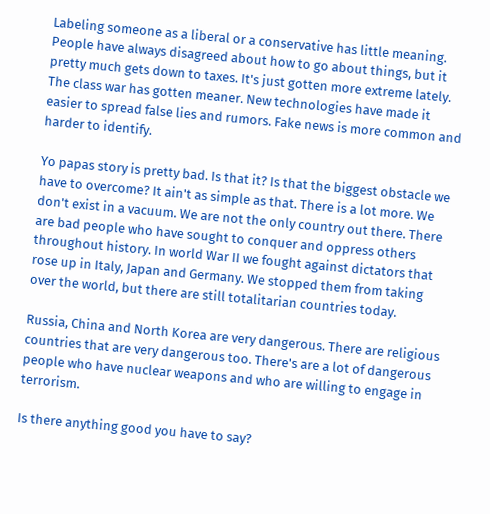Labeling someone as a liberal or a conservative has little meaning. People have always disagreed about how to go about things, but it pretty much gets down to taxes. It's just gotten more extreme lately. The class war has gotten meaner. New technologies have made it easier to spread false lies and rumors. Fake news is more common and harder to identify.

Yo papas story is pretty bad. Is that it? Is that the biggest obstacle we have to overcome? It ain't as simple as that. There is a lot more. We don't exist in a vacuum. We are not the only country out there. There are bad people who have sought to conquer and oppress others throughout history. In world War II we fought against dictators that rose up in Italy, Japan and Germany. We stopped them from taking over the world, but there are still totalitarian countries today.

Russia, China and North Korea are very dangerous. There are religious countries that are very dangerous too. There's are a lot of dangerous people who have nuclear weapons and who are willing to engage in terrorism.

Is there anything good you have to say?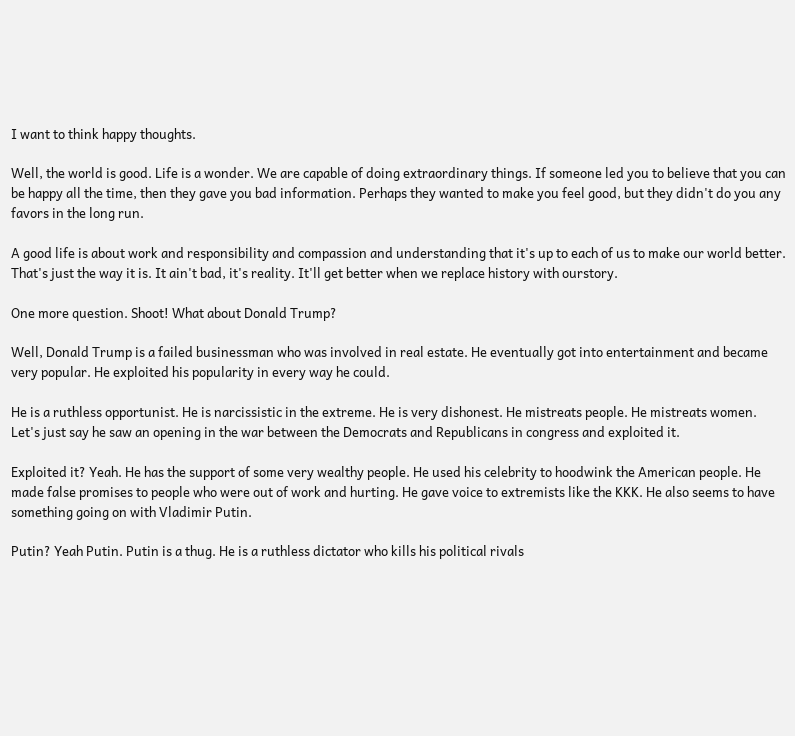I want to think happy thoughts.

Well, the world is good. Life is a wonder. We are capable of doing extraordinary things. If someone led you to believe that you can be happy all the time, then they gave you bad information. Perhaps they wanted to make you feel good, but they didn't do you any favors in the long run.

A good life is about work and responsibility and compassion and understanding that it's up to each of us to make our world better. That's just the way it is. It ain't bad, it's reality. It'll get better when we replace history with ourstory.

One more question. Shoot! What about Donald Trump?

Well, Donald Trump is a failed businessman who was involved in real estate. He eventually got into entertainment and became very popular. He exploited his popularity in every way he could.

He is a ruthless opportunist. He is narcissistic in the extreme. He is very dishonest. He mistreats people. He mistreats women. Let's just say he saw an opening in the war between the Democrats and Republicans in congress and exploited it.

Exploited it? Yeah. He has the support of some very wealthy people. He used his celebrity to hoodwink the American people. He made false promises to people who were out of work and hurting. He gave voice to extremists like the KKK. He also seems to have something going on with Vladimir Putin.

Putin? Yeah Putin. Putin is a thug. He is a ruthless dictator who kills his political rivals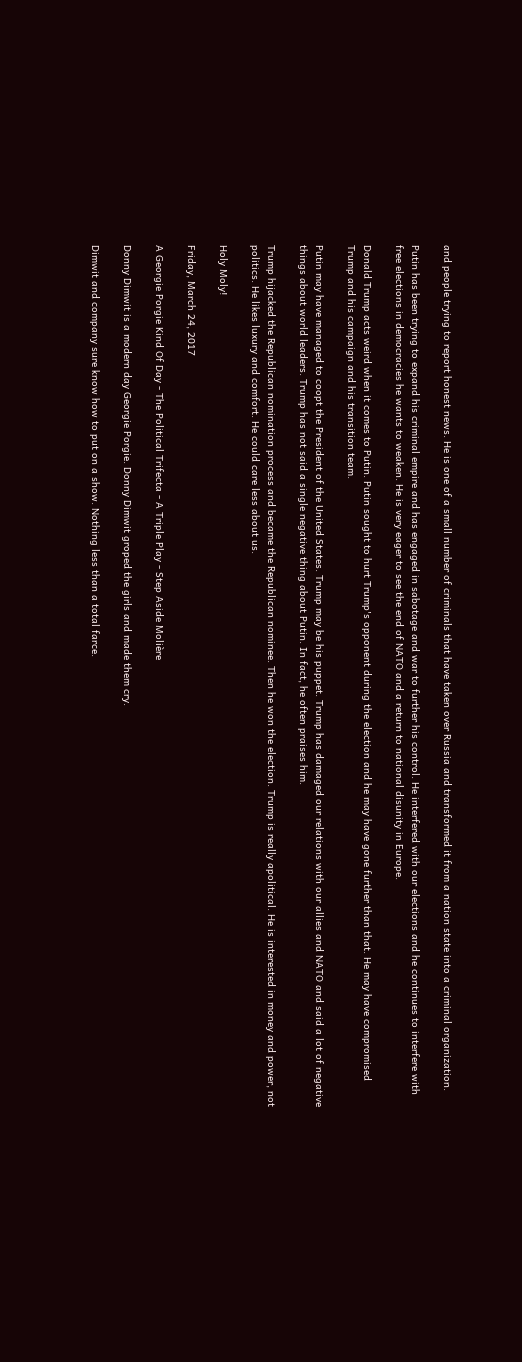and people trying to report honest news. He is one of a small number of criminals that have taken over Russia and transformed it from a nation state into a criminal organization.

Putin has been trying to expand his criminal empire and has engaged in sabotage and war to further his control. He interfered with our elections and he continues to interfere with free elections in democracies he wants to weaken. He is very eager to see the end of NATO and a return to national disunity in Europe.

Donald Trump acts weird when it comes to Putin. Putin sought to hurt Trump's opponent during the election and he may have gone further than that. He may have compromised Trump and his campaign and his transition team.

Putin may have managed to coopt the President of the United States. Trump may be his puppet. Trump has damaged our relations with our allies and NATO and said a lot of negative things about world leaders. Trump has not said a single negative thing about Putin. In fact, he often praises him.

Trump hijacked the Republican nomination process and became the Republican nominee. Then he won the election. Trump is really apolitical. He is interested in money and power, not politics. He likes luxury and comfort. He could care less about us.

Holy Moly!

Friday, March 24, 2017

A Georgie Porgie Kind Of Day - The Political Trifecta - A Triple Play - Step Aside Molière

Donny Dimwit is a modern day Georgie Porgie. Donny Dimwit groped the girls and made them cry.

Dimwit and company sure know how to put on a show. Nothing less than a total farce.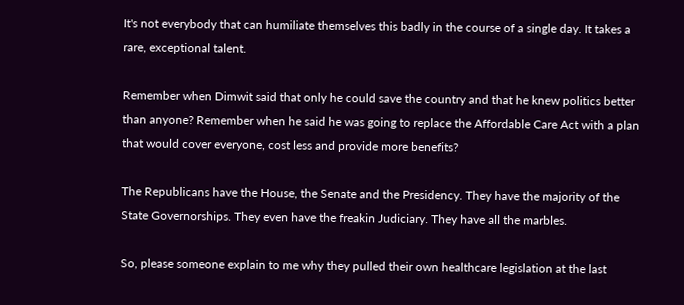It's not everybody that can humiliate themselves this badly in the course of a single day. It takes a rare, exceptional talent.

Remember when Dimwit said that only he could save the country and that he knew politics better than anyone? Remember when he said he was going to replace the Affordable Care Act with a plan that would cover everyone, cost less and provide more benefits?

The Republicans have the House, the Senate and the Presidency. They have the majority of the State Governorships. They even have the freakin Judiciary. They have all the marbles.

So, please someone explain to me why they pulled their own healthcare legislation at the last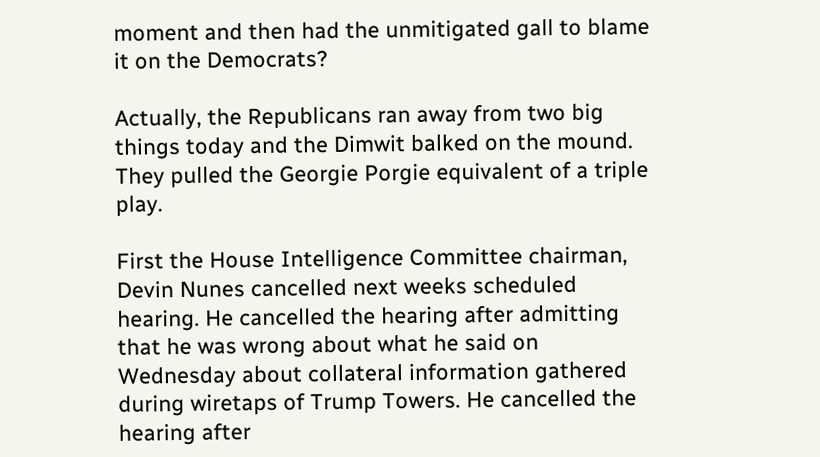moment and then had the unmitigated gall to blame it on the Democrats?

Actually, the Republicans ran away from two big things today and the Dimwit balked on the mound. They pulled the Georgie Porgie equivalent of a triple play.

First the House Intelligence Committee chairman, Devin Nunes cancelled next weeks scheduled hearing. He cancelled the hearing after admitting that he was wrong about what he said on Wednesday about collateral information gathered during wiretaps of Trump Towers. He cancelled the hearing after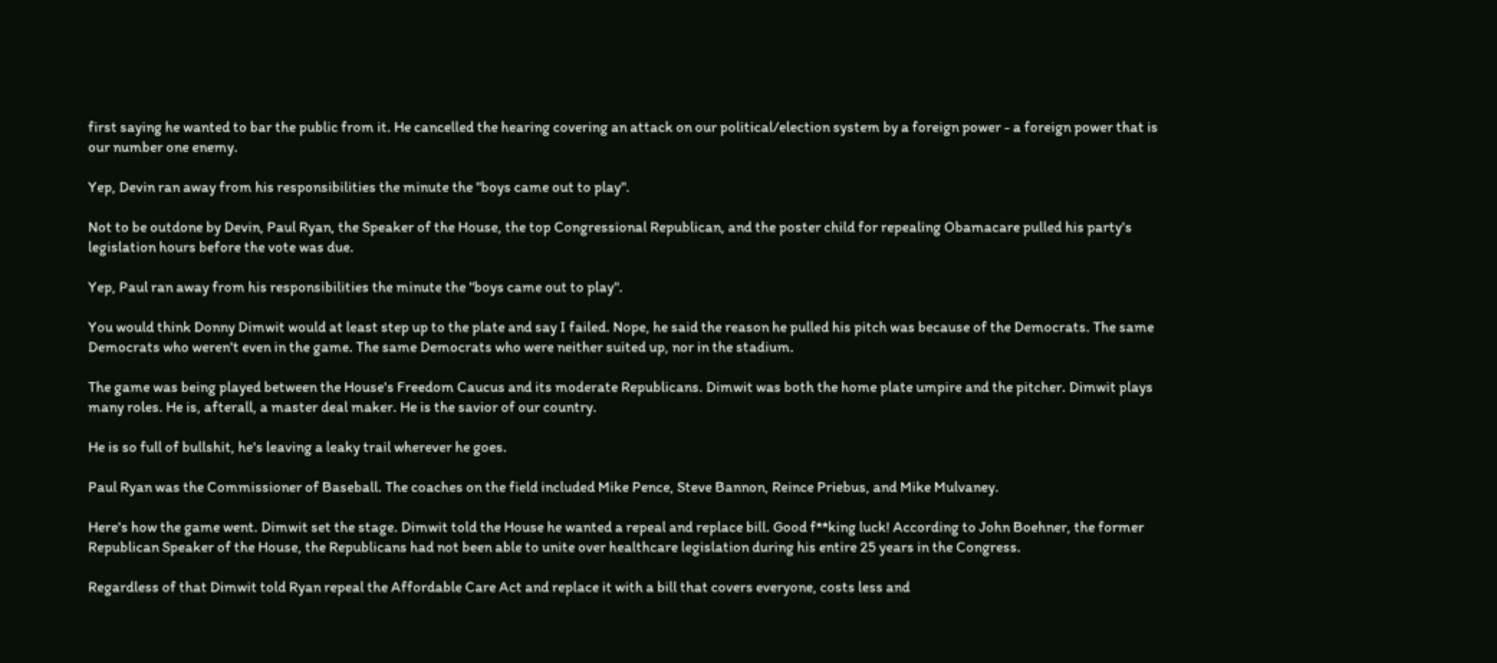first saying he wanted to bar the public from it. He cancelled the hearing covering an attack on our political/election system by a foreign power - a foreign power that is our number one enemy.

Yep, Devin ran away from his responsibilities the minute the "boys came out to play".

Not to be outdone by Devin, Paul Ryan, the Speaker of the House, the top Congressional Republican, and the poster child for repealing Obamacare pulled his party's legislation hours before the vote was due.

Yep, Paul ran away from his responsibilities the minute the "boys came out to play".

You would think Donny Dimwit would at least step up to the plate and say I failed. Nope, he said the reason he pulled his pitch was because of the Democrats. The same Democrats who weren't even in the game. The same Democrats who were neither suited up, nor in the stadium.

The game was being played between the House's Freedom Caucus and its moderate Republicans. Dimwit was both the home plate umpire and the pitcher. Dimwit plays many roles. He is, afterall, a master deal maker. He is the savior of our country.

He is so full of bullshit, he's leaving a leaky trail wherever he goes.

Paul Ryan was the Commissioner of Baseball. The coaches on the field included Mike Pence, Steve Bannon, Reince Priebus, and Mike Mulvaney.

Here's how the game went. Dimwit set the stage. Dimwit told the House he wanted a repeal and replace bill. Good f**king luck! According to John Boehner, the former Republican Speaker of the House, the Republicans had not been able to unite over healthcare legislation during his entire 25 years in the Congress.

Regardless of that Dimwit told Ryan repeal the Affordable Care Act and replace it with a bill that covers everyone, costs less and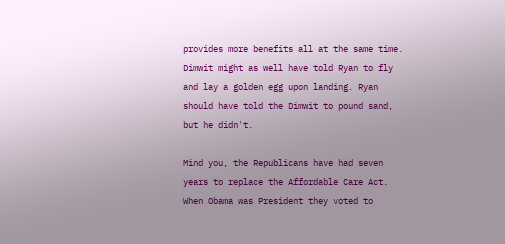provides more benefits all at the same time. Dimwit might as well have told Ryan to fly and lay a golden egg upon landing. Ryan should have told the Dimwit to pound sand, but he didn't.

Mind you, the Republicans have had seven years to replace the Affordable Care Act. When Obama was President they voted to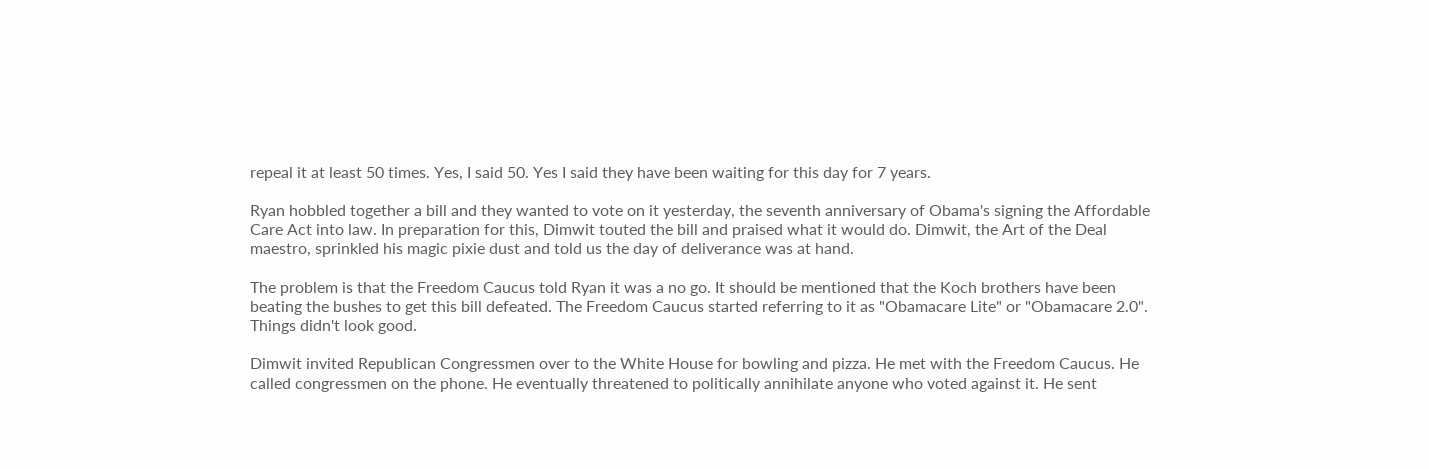repeal it at least 50 times. Yes, I said 50. Yes I said they have been waiting for this day for 7 years.

Ryan hobbled together a bill and they wanted to vote on it yesterday, the seventh anniversary of Obama's signing the Affordable Care Act into law. In preparation for this, Dimwit touted the bill and praised what it would do. Dimwit, the Art of the Deal maestro, sprinkled his magic pixie dust and told us the day of deliverance was at hand.

The problem is that the Freedom Caucus told Ryan it was a no go. It should be mentioned that the Koch brothers have been beating the bushes to get this bill defeated. The Freedom Caucus started referring to it as "Obamacare Lite" or "Obamacare 2.0". Things didn't look good.

Dimwit invited Republican Congressmen over to the White House for bowling and pizza. He met with the Freedom Caucus. He called congressmen on the phone. He eventually threatened to politically annihilate anyone who voted against it. He sent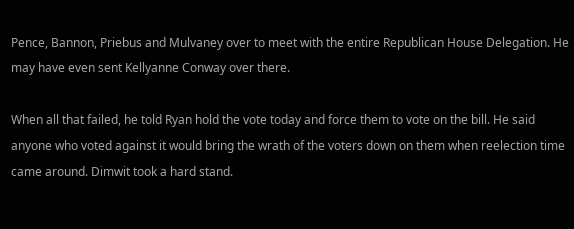Pence, Bannon, Priebus and Mulvaney over to meet with the entire Republican House Delegation. He may have even sent Kellyanne Conway over there.

When all that failed, he told Ryan hold the vote today and force them to vote on the bill. He said anyone who voted against it would bring the wrath of the voters down on them when reelection time came around. Dimwit took a hard stand.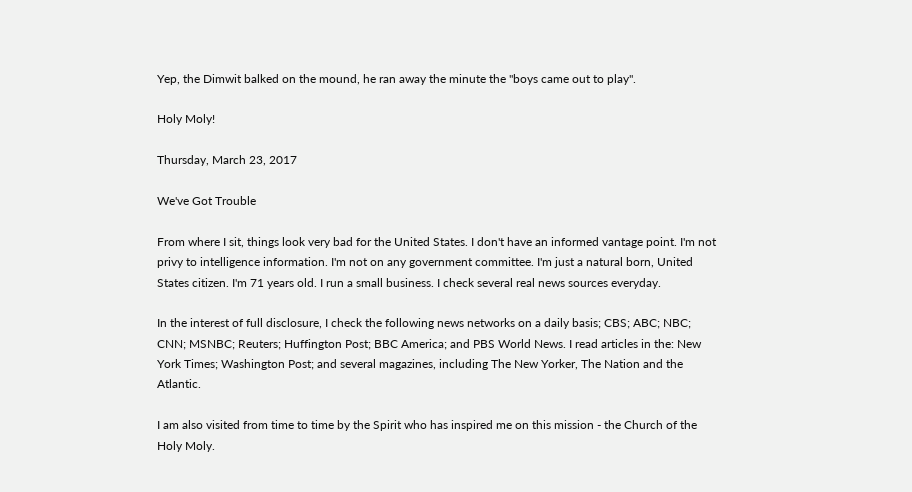Yep, the Dimwit balked on the mound, he ran away the minute the "boys came out to play".

Holy Moly!

Thursday, March 23, 2017

We've Got Trouble

From where I sit, things look very bad for the United States. I don't have an informed vantage point. I'm not privy to intelligence information. I'm not on any government committee. I'm just a natural born, United States citizen. I'm 71 years old. I run a small business. I check several real news sources everyday.

In the interest of full disclosure, I check the following news networks on a daily basis; CBS; ABC; NBC; CNN; MSNBC; Reuters; Huffington Post; BBC America; and PBS World News. I read articles in the: New York Times; Washington Post; and several magazines, including The New Yorker, The Nation and the Atlantic.

I am also visited from time to time by the Spirit who has inspired me on this mission - the Church of the Holy Moly.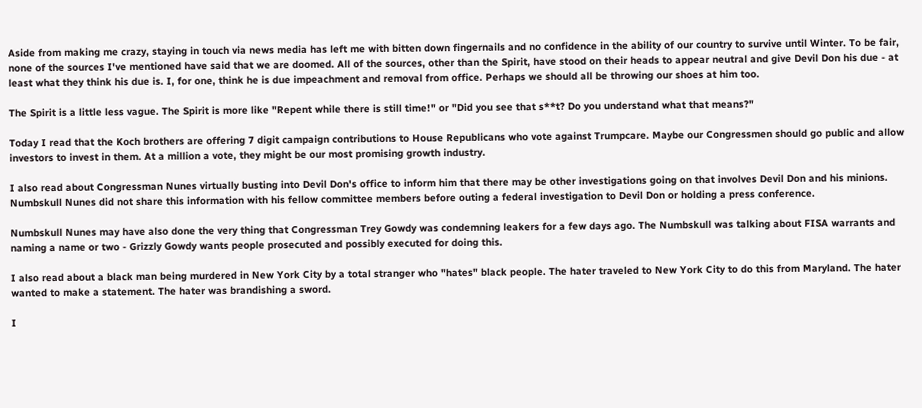Aside from making me crazy, staying in touch via news media has left me with bitten down fingernails and no confidence in the ability of our country to survive until Winter. To be fair, none of the sources I've mentioned have said that we are doomed. All of the sources, other than the Spirit, have stood on their heads to appear neutral and give Devil Don his due - at least what they think his due is. I, for one, think he is due impeachment and removal from office. Perhaps we should all be throwing our shoes at him too.

The Spirit is a little less vague. The Spirit is more like "Repent while there is still time!" or "Did you see that s**t? Do you understand what that means?"

Today I read that the Koch brothers are offering 7 digit campaign contributions to House Republicans who vote against Trumpcare. Maybe our Congressmen should go public and allow investors to invest in them. At a million a vote, they might be our most promising growth industry.

I also read about Congressman Nunes virtually busting into Devil Don's office to inform him that there may be other investigations going on that involves Devil Don and his minions. Numbskull Nunes did not share this information with his fellow committee members before outing a federal investigation to Devil Don or holding a press conference.

Numbskull Nunes may have also done the very thing that Congressman Trey Gowdy was condemning leakers for a few days ago. The Numbskull was talking about FISA warrants and naming a name or two - Grizzly Gowdy wants people prosecuted and possibly executed for doing this.

I also read about a black man being murdered in New York City by a total stranger who "hates" black people. The hater traveled to New York City to do this from Maryland. The hater wanted to make a statement. The hater was brandishing a sword.

I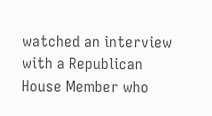watched an interview with a Republican House Member who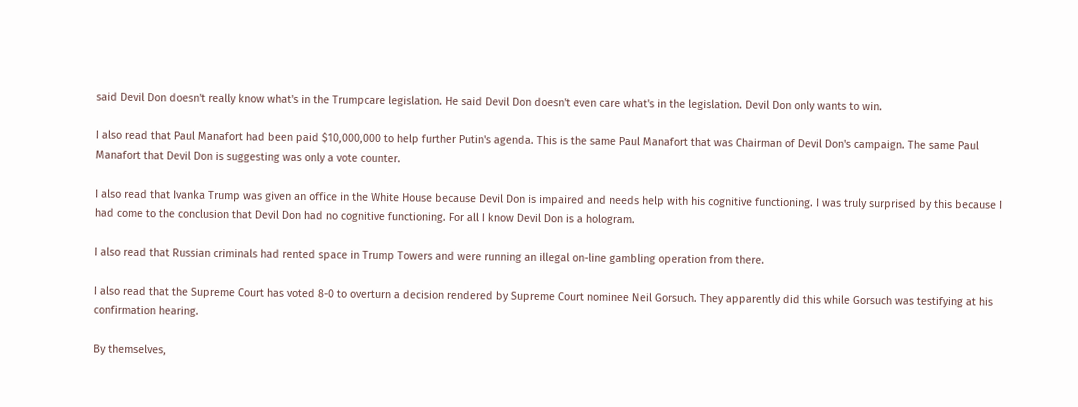said Devil Don doesn't really know what's in the Trumpcare legislation. He said Devil Don doesn't even care what's in the legislation. Devil Don only wants to win.

I also read that Paul Manafort had been paid $10,000,000 to help further Putin's agenda. This is the same Paul Manafort that was Chairman of Devil Don's campaign. The same Paul Manafort that Devil Don is suggesting was only a vote counter.

I also read that Ivanka Trump was given an office in the White House because Devil Don is impaired and needs help with his cognitive functioning. I was truly surprised by this because I had come to the conclusion that Devil Don had no cognitive functioning. For all I know Devil Don is a hologram.

I also read that Russian criminals had rented space in Trump Towers and were running an illegal on-line gambling operation from there.

I also read that the Supreme Court has voted 8-0 to overturn a decision rendered by Supreme Court nominee Neil Gorsuch. They apparently did this while Gorsuch was testifying at his confirmation hearing.

By themselves,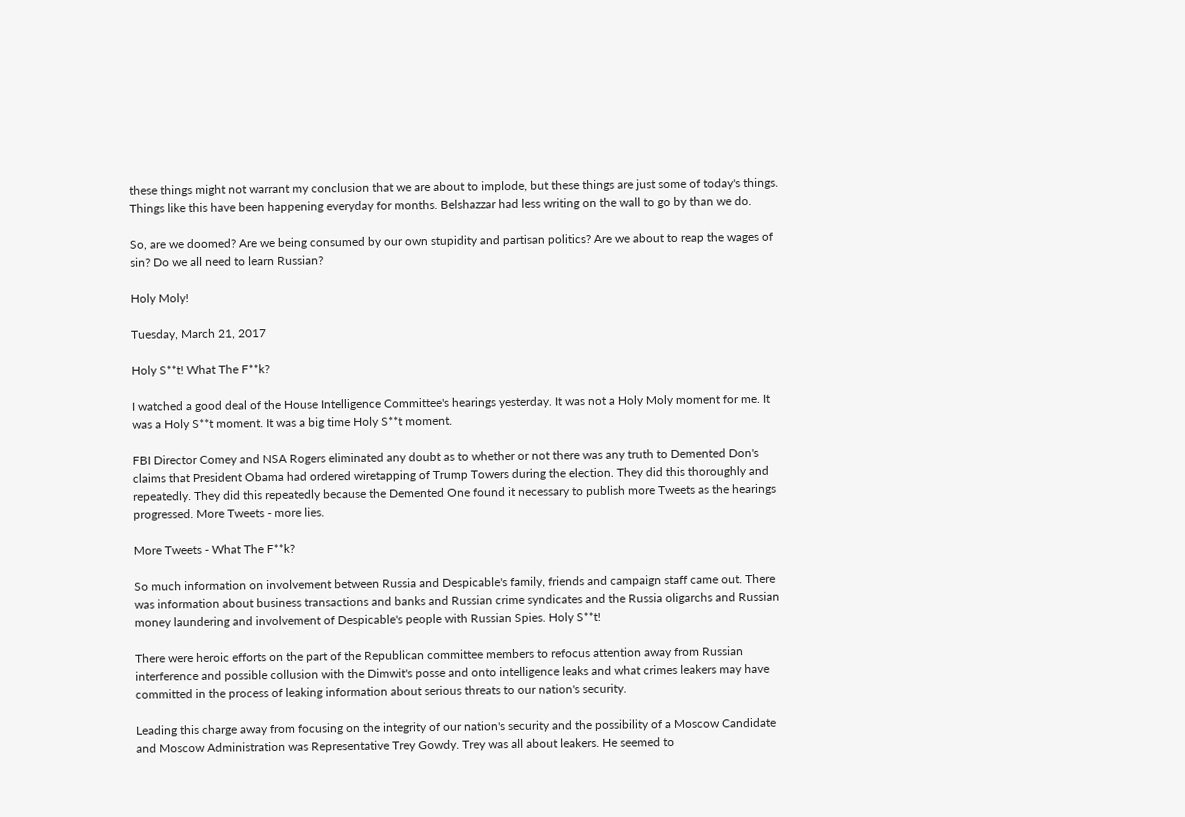these things might not warrant my conclusion that we are about to implode, but these things are just some of today's things. Things like this have been happening everyday for months. Belshazzar had less writing on the wall to go by than we do.

So, are we doomed? Are we being consumed by our own stupidity and partisan politics? Are we about to reap the wages of sin? Do we all need to learn Russian?

Holy Moly!

Tuesday, March 21, 2017

Holy S**t! What The F**k?

I watched a good deal of the House Intelligence Committee's hearings yesterday. It was not a Holy Moly moment for me. It was a Holy S**t moment. It was a big time Holy S**t moment.

FBI Director Comey and NSA Rogers eliminated any doubt as to whether or not there was any truth to Demented Don's claims that President Obama had ordered wiretapping of Trump Towers during the election. They did this thoroughly and repeatedly. They did this repeatedly because the Demented One found it necessary to publish more Tweets as the hearings progressed. More Tweets - more lies.

More Tweets - What The F**k?

So much information on involvement between Russia and Despicable's family, friends and campaign staff came out. There was information about business transactions and banks and Russian crime syndicates and the Russia oligarchs and Russian money laundering and involvement of Despicable's people with Russian Spies. Holy S**t!

There were heroic efforts on the part of the Republican committee members to refocus attention away from Russian interference and possible collusion with the Dimwit's posse and onto intelligence leaks and what crimes leakers may have committed in the process of leaking information about serious threats to our nation's security.

Leading this charge away from focusing on the integrity of our nation's security and the possibility of a Moscow Candidate and Moscow Administration was Representative Trey Gowdy. Trey was all about leakers. He seemed to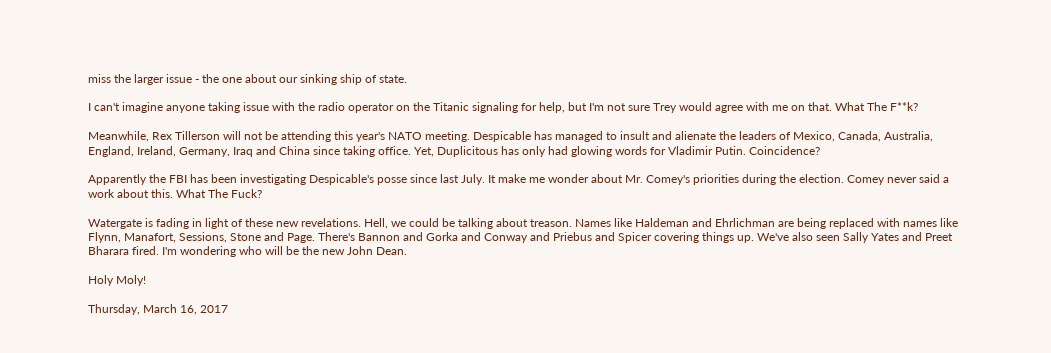miss the larger issue - the one about our sinking ship of state.

I can't imagine anyone taking issue with the radio operator on the Titanic signaling for help, but I'm not sure Trey would agree with me on that. What The F**k?

Meanwhile, Rex Tillerson will not be attending this year's NATO meeting. Despicable has managed to insult and alienate the leaders of Mexico, Canada, Australia, England, Ireland, Germany, Iraq and China since taking office. Yet, Duplicitous has only had glowing words for Vladimir Putin. Coincidence?

Apparently the FBI has been investigating Despicable's posse since last July. It make me wonder about Mr. Comey's priorities during the election. Comey never said a work about this. What The Fuck?

Watergate is fading in light of these new revelations. Hell, we could be talking about treason. Names like Haldeman and Ehrlichman are being replaced with names like Flynn, Manafort, Sessions, Stone and Page. There's Bannon and Gorka and Conway and Priebus and Spicer covering things up. We've also seen Sally Yates and Preet Bharara fired. I'm wondering who will be the new John Dean.

Holy Moly!

Thursday, March 16, 2017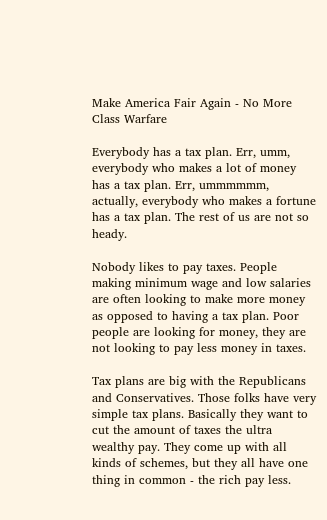Make America Fair Again - No More Class Warfare

Everybody has a tax plan. Err, umm, everybody who makes a lot of money has a tax plan. Err, ummmmmm, actually, everybody who makes a fortune has a tax plan. The rest of us are not so heady.

Nobody likes to pay taxes. People making minimum wage and low salaries are often looking to make more money as opposed to having a tax plan. Poor people are looking for money, they are not looking to pay less money in taxes.

Tax plans are big with the Republicans and Conservatives. Those folks have very simple tax plans. Basically they want to cut the amount of taxes the ultra wealthy pay. They come up with all kinds of schemes, but they all have one thing in common - the rich pay less.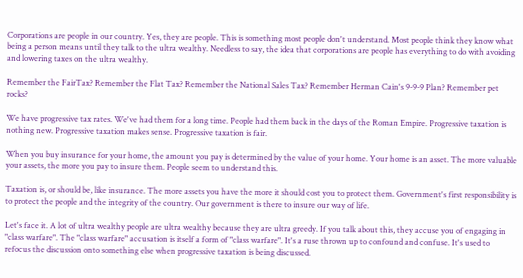Corporations are people in our country. Yes, they are people. This is something most people don't understand. Most people think they know what being a person means until they talk to the ultra wealthy. Needless to say, the idea that corporations are people has everything to do with avoiding and lowering taxes on the ultra wealthy.

Remember the FairTax? Remember the Flat Tax? Remember the National Sales Tax? Remember Herman Cain's 9-9-9 Plan? Remember pet rocks?

We have progressive tax rates. We've had them for a long time. People had them back in the days of the Roman Empire. Progressive taxation is nothing new. Progressive taxation makes sense. Progressive taxation is fair.

When you buy insurance for your home, the amount you pay is determined by the value of your home. Your home is an asset. The more valuable your assets, the more you pay to insure them. People seem to understand this.

Taxation is, or should be, like insurance. The more assets you have the more it should cost you to protect them. Government's first responsibility is to protect the people and the integrity of the country. Our government is there to insure our way of life.

Let's face it. A lot of ultra wealthy people are ultra wealthy because they are ultra greedy. If you talk about this, they accuse you of engaging in "class warfare". The "class warfare" accusation is itself a form of "class warfare". It's a ruse thrown up to confound and confuse. It's used to refocus the discussion onto something else when progressive taxation is being discussed.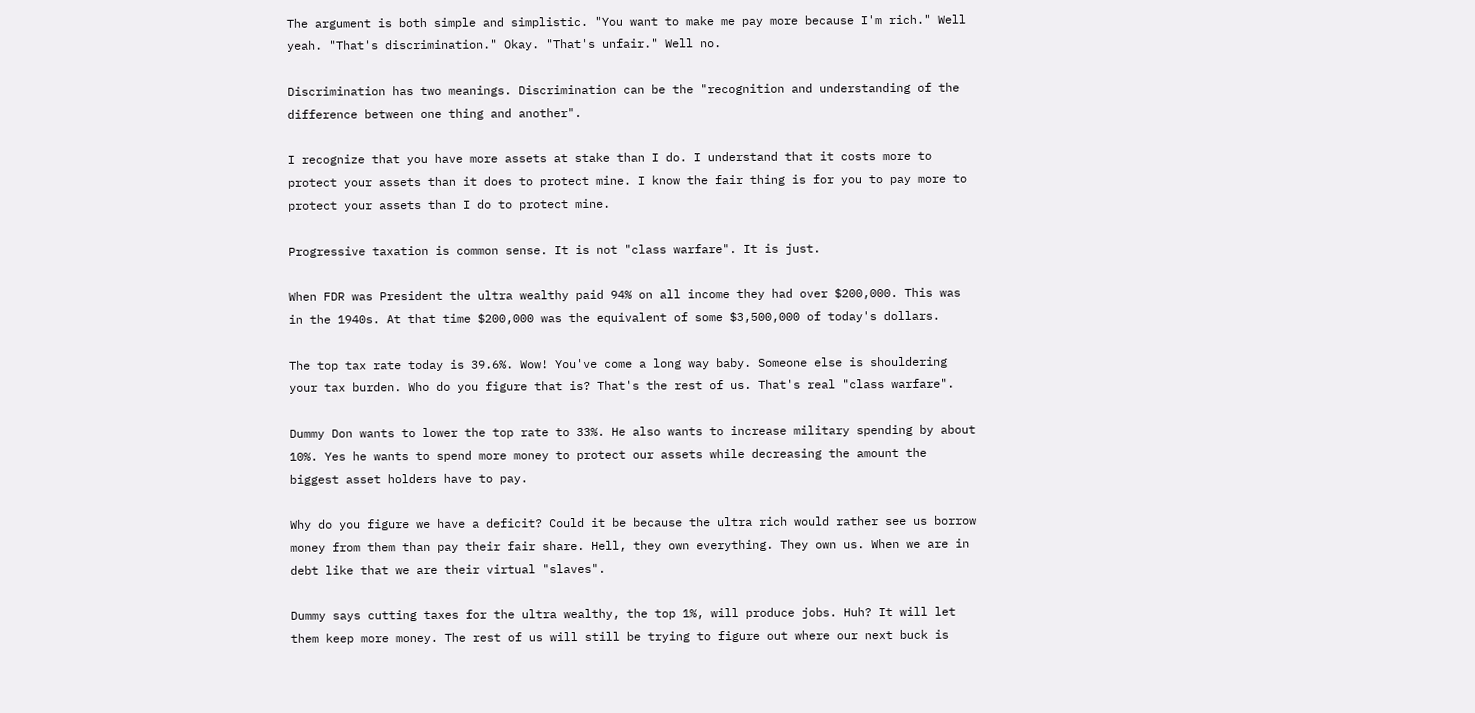The argument is both simple and simplistic. "You want to make me pay more because I'm rich." Well yeah. "That's discrimination." Okay. "That's unfair." Well no.

Discrimination has two meanings. Discrimination can be the "recognition and understanding of the difference between one thing and another".

I recognize that you have more assets at stake than I do. I understand that it costs more to protect your assets than it does to protect mine. I know the fair thing is for you to pay more to protect your assets than I do to protect mine.

Progressive taxation is common sense. It is not "class warfare". It is just.

When FDR was President the ultra wealthy paid 94% on all income they had over $200,000. This was in the 1940s. At that time $200,000 was the equivalent of some $3,500,000 of today's dollars.

The top tax rate today is 39.6%. Wow! You've come a long way baby. Someone else is shouldering your tax burden. Who do you figure that is? That's the rest of us. That's real "class warfare".

Dummy Don wants to lower the top rate to 33%. He also wants to increase military spending by about 10%. Yes he wants to spend more money to protect our assets while decreasing the amount the biggest asset holders have to pay.

Why do you figure we have a deficit? Could it be because the ultra rich would rather see us borrow money from them than pay their fair share. Hell, they own everything. They own us. When we are in debt like that we are their virtual "slaves".

Dummy says cutting taxes for the ultra wealthy, the top 1%, will produce jobs. Huh? It will let them keep more money. The rest of us will still be trying to figure out where our next buck is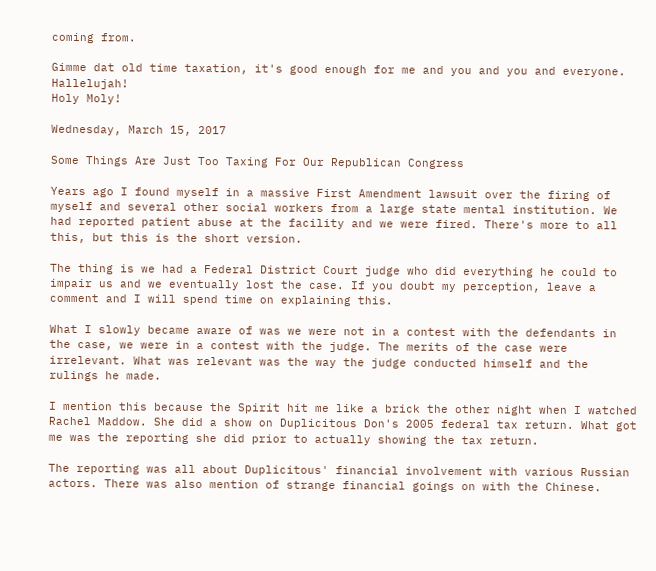coming from.

Gimme dat old time taxation, it's good enough for me and you and you and everyone. Hallelujah!
Holy Moly!

Wednesday, March 15, 2017

Some Things Are Just Too Taxing For Our Republican Congress

Years ago I found myself in a massive First Amendment lawsuit over the firing of myself and several other social workers from a large state mental institution. We had reported patient abuse at the facility and we were fired. There's more to all this, but this is the short version.

The thing is we had a Federal District Court judge who did everything he could to impair us and we eventually lost the case. If you doubt my perception, leave a comment and I will spend time on explaining this.

What I slowly became aware of was we were not in a contest with the defendants in the case, we were in a contest with the judge. The merits of the case were irrelevant. What was relevant was the way the judge conducted himself and the rulings he made.

I mention this because the Spirit hit me like a brick the other night when I watched Rachel Maddow. She did a show on Duplicitous Don's 2005 federal tax return. What got me was the reporting she did prior to actually showing the tax return.

The reporting was all about Duplicitous' financial involvement with various Russian actors. There was also mention of strange financial goings on with the Chinese.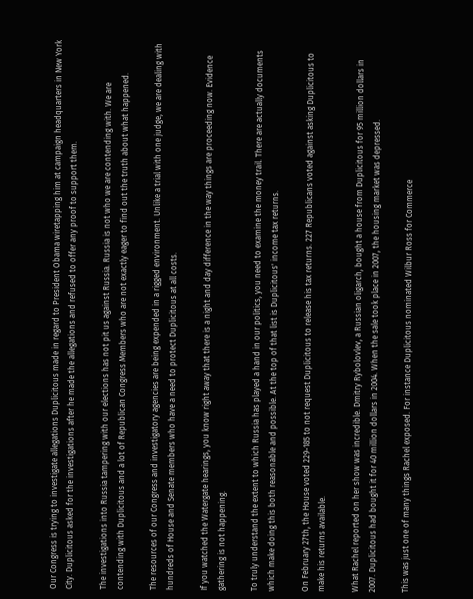Our Congress is trying to investigate allegations Duplicitous made in regard to President Obama wiretapping him at campaign headquarters in New York City. Duplicitous asked for the investigations after he made the allegations and refused to offer any proof to support them.

The investigations into Russia tampering with our elections has not pit us against Russia. Russia is not who we are contending with. We are contending with Duplicitous and a lot of Republican Congress Members who are not exactly eager to find out the truth about what happened.

The resources of our Congress and investigatory agencies are being expended in a rigged environment. Unlike a trial with one judge, we are dealing with hundreds of House and Senate members who have a need to protect Duplicitous at all costs.

If you watched the Watergate hearings, you know right away that there is a night and day difference in the way things are proceeding now. Evidence gathering is not happening.

To truly understand the extent to which Russia has played a hand in our politics, you need to examine the money trail. There are actually documents which make doing this both reasonable and possible. At the top of that list is Duplicitous' income tax returns.

On February 27th, the House voted 229-185 to not request Duplicitous to release his tax returns. 227 Republicans voted against asking Duplicitous to make his returns available.

What Rachel reported on her show was incredible. Dmitry Rybolovlev, a Russian oligarch, bought a house from Duplicitous for 95 million dollars in 2007. Duplicitous had bought it for 40 million dollars in 2004. When the sale took place in 2007, the housing market was depressed.

This was just one of many things Rachel exposed. For instance Duplicitous nominated Wilbur Ross for Commerce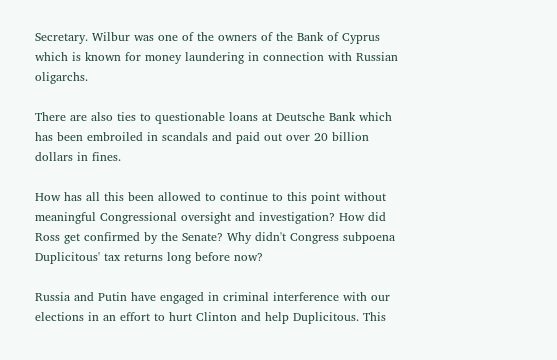Secretary. Wilbur was one of the owners of the Bank of Cyprus which is known for money laundering in connection with Russian oligarchs.

There are also ties to questionable loans at Deutsche Bank which has been embroiled in scandals and paid out over 20 billion dollars in fines.

How has all this been allowed to continue to this point without meaningful Congressional oversight and investigation? How did Ross get confirmed by the Senate? Why didn't Congress subpoena Duplicitous' tax returns long before now?

Russia and Putin have engaged in criminal interference with our elections in an effort to hurt Clinton and help Duplicitous. This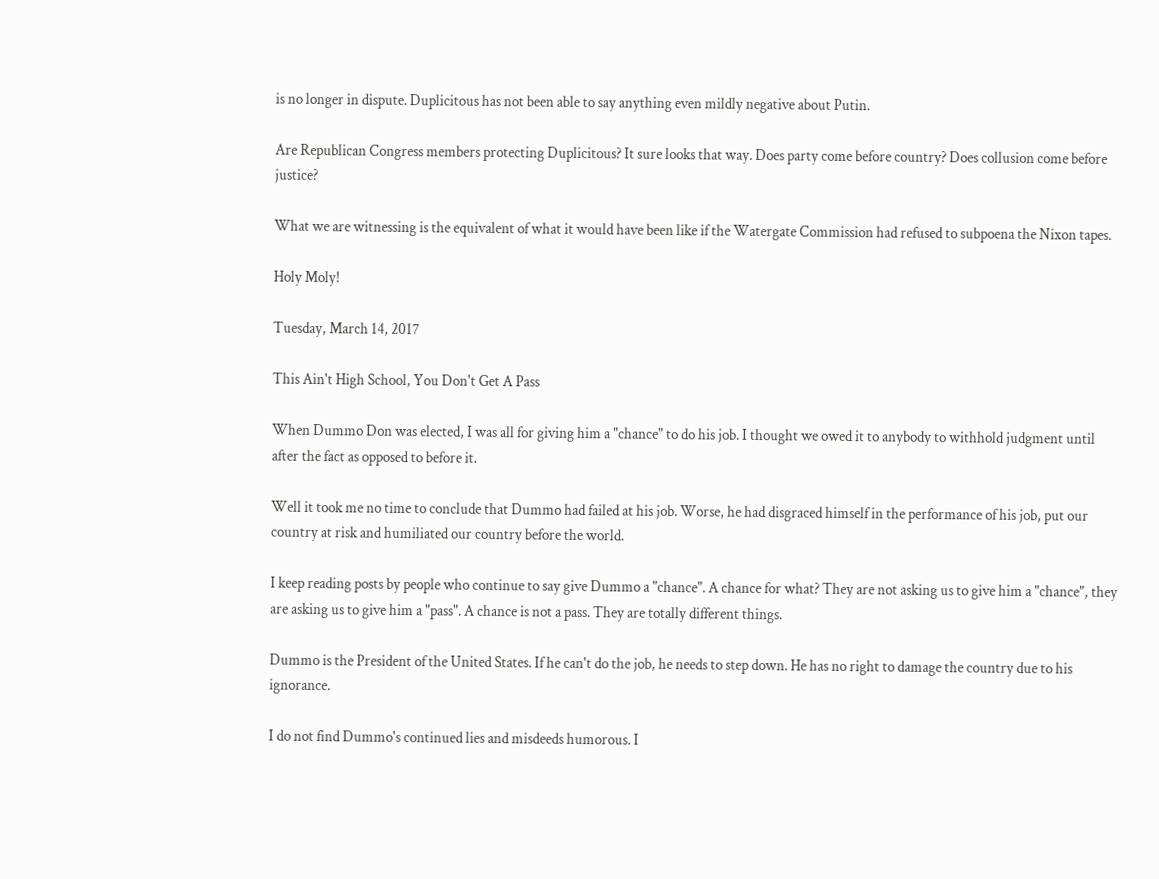is no longer in dispute. Duplicitous has not been able to say anything even mildly negative about Putin.

Are Republican Congress members protecting Duplicitous? It sure looks that way. Does party come before country? Does collusion come before justice?

What we are witnessing is the equivalent of what it would have been like if the Watergate Commission had refused to subpoena the Nixon tapes.

Holy Moly!

Tuesday, March 14, 2017

This Ain't High School, You Don't Get A Pass

When Dummo Don was elected, I was all for giving him a "chance" to do his job. I thought we owed it to anybody to withhold judgment until after the fact as opposed to before it.

Well it took me no time to conclude that Dummo had failed at his job. Worse, he had disgraced himself in the performance of his job, put our country at risk and humiliated our country before the world.

I keep reading posts by people who continue to say give Dummo a "chance". A chance for what? They are not asking us to give him a "chance", they are asking us to give him a "pass". A chance is not a pass. They are totally different things.

Dummo is the President of the United States. If he can't do the job, he needs to step down. He has no right to damage the country due to his ignorance.

I do not find Dummo's continued lies and misdeeds humorous. I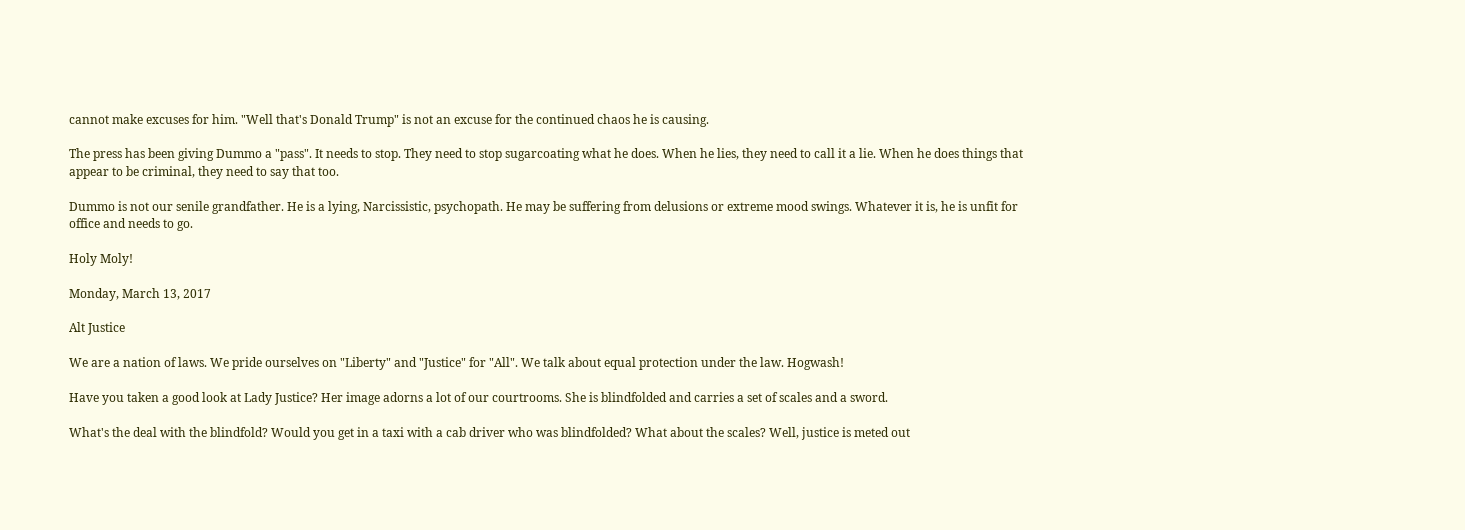cannot make excuses for him. "Well that's Donald Trump" is not an excuse for the continued chaos he is causing.

The press has been giving Dummo a "pass". It needs to stop. They need to stop sugarcoating what he does. When he lies, they need to call it a lie. When he does things that appear to be criminal, they need to say that too.

Dummo is not our senile grandfather. He is a lying, Narcissistic, psychopath. He may be suffering from delusions or extreme mood swings. Whatever it is, he is unfit for office and needs to go.

Holy Moly!

Monday, March 13, 2017

Alt Justice

We are a nation of laws. We pride ourselves on "Liberty" and "Justice" for "All". We talk about equal protection under the law. Hogwash!

Have you taken a good look at Lady Justice? Her image adorns a lot of our courtrooms. She is blindfolded and carries a set of scales and a sword.

What's the deal with the blindfold? Would you get in a taxi with a cab driver who was blindfolded? What about the scales? Well, justice is meted out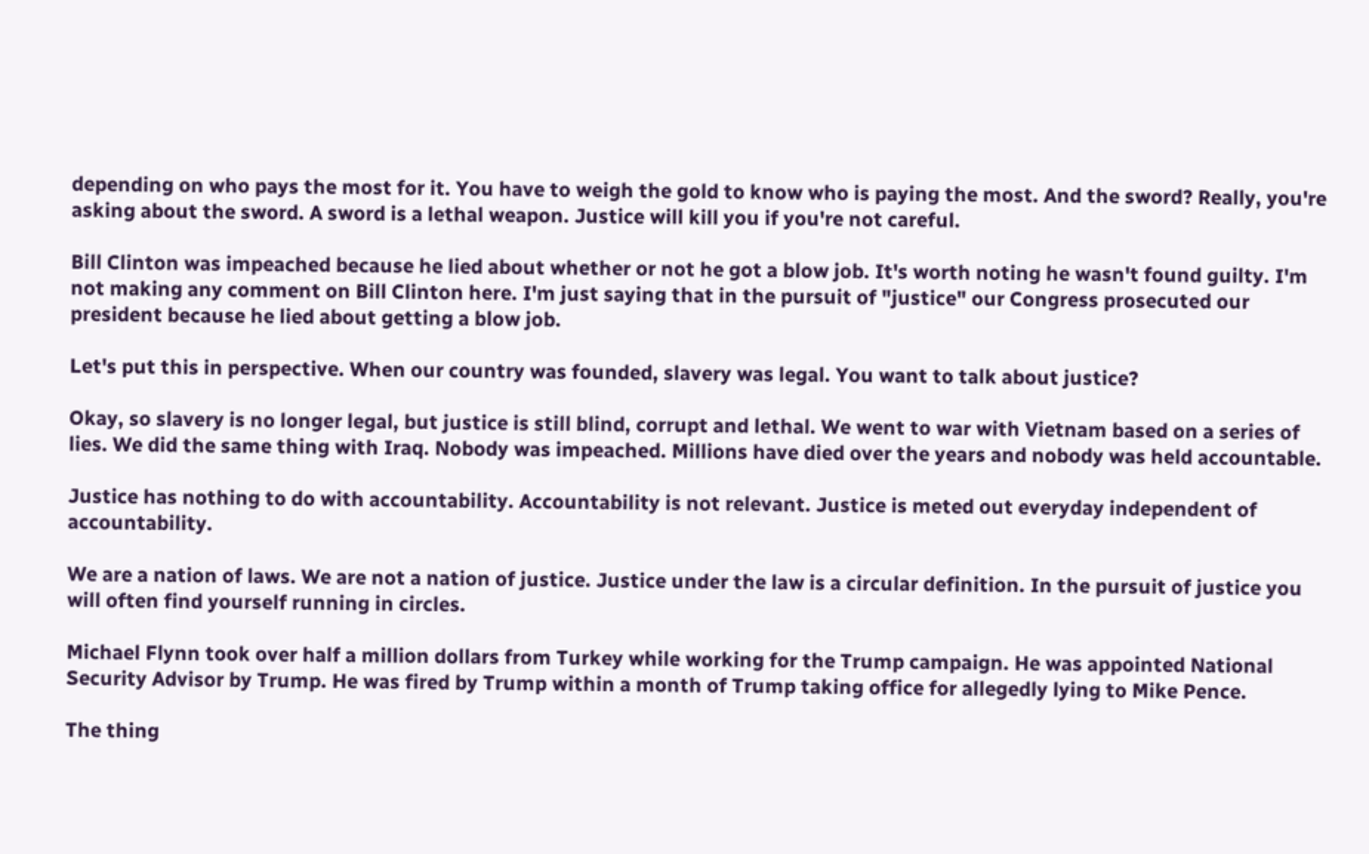depending on who pays the most for it. You have to weigh the gold to know who is paying the most. And the sword? Really, you're asking about the sword. A sword is a lethal weapon. Justice will kill you if you're not careful.

Bill Clinton was impeached because he lied about whether or not he got a blow job. It's worth noting he wasn't found guilty. I'm not making any comment on Bill Clinton here. I'm just saying that in the pursuit of "justice" our Congress prosecuted our president because he lied about getting a blow job.

Let's put this in perspective. When our country was founded, slavery was legal. You want to talk about justice?

Okay, so slavery is no longer legal, but justice is still blind, corrupt and lethal. We went to war with Vietnam based on a series of lies. We did the same thing with Iraq. Nobody was impeached. Millions have died over the years and nobody was held accountable.

Justice has nothing to do with accountability. Accountability is not relevant. Justice is meted out everyday independent of accountability.

We are a nation of laws. We are not a nation of justice. Justice under the law is a circular definition. In the pursuit of justice you will often find yourself running in circles.

Michael Flynn took over half a million dollars from Turkey while working for the Trump campaign. He was appointed National Security Advisor by Trump. He was fired by Trump within a month of Trump taking office for allegedly lying to Mike Pence.

The thing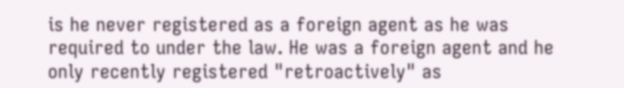is he never registered as a foreign agent as he was required to under the law. He was a foreign agent and he only recently registered "retroactively" as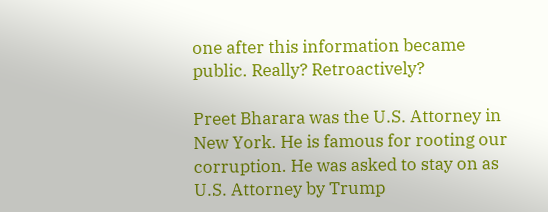one after this information became public. Really? Retroactively?

Preet Bharara was the U.S. Attorney in New York. He is famous for rooting our corruption. He was asked to stay on as U.S. Attorney by Trump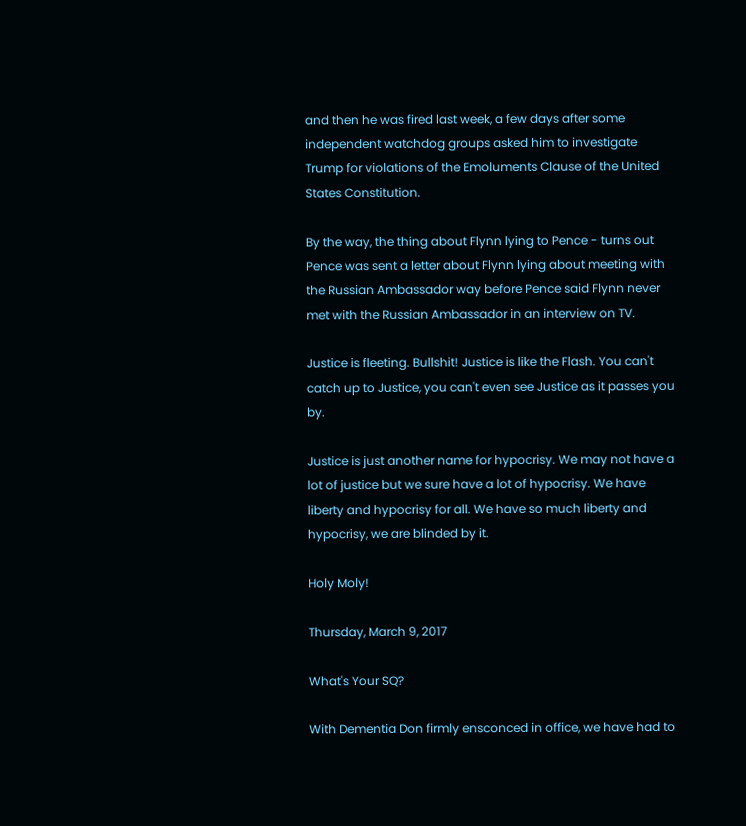and then he was fired last week, a few days after some independent watchdog groups asked him to investigate Trump for violations of the Emoluments Clause of the United States Constitution.

By the way, the thing about Flynn lying to Pence - turns out Pence was sent a letter about Flynn lying about meeting with the Russian Ambassador way before Pence said Flynn never met with the Russian Ambassador in an interview on TV.

Justice is fleeting. Bullshit! Justice is like the Flash. You can't catch up to Justice, you can't even see Justice as it passes you by.

Justice is just another name for hypocrisy. We may not have a lot of justice but we sure have a lot of hypocrisy. We have liberty and hypocrisy for all. We have so much liberty and hypocrisy, we are blinded by it.

Holy Moly!

Thursday, March 9, 2017

What's Your SQ?

With Dementia Don firmly ensconced in office, we have had to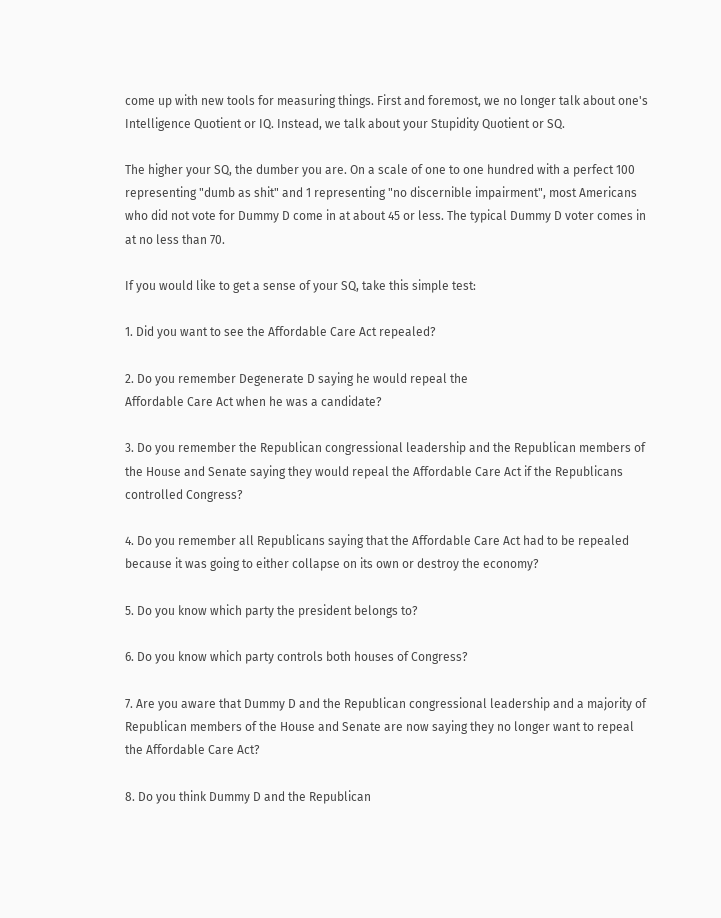come up with new tools for measuring things. First and foremost, we no longer talk about one's Intelligence Quotient or IQ. Instead, we talk about your Stupidity Quotient or SQ.

The higher your SQ, the dumber you are. On a scale of one to one hundred with a perfect 100 representing "dumb as shit" and 1 representing "no discernible impairment", most Americans who did not vote for Dummy D come in at about 45 or less. The typical Dummy D voter comes in at no less than 70.

If you would like to get a sense of your SQ, take this simple test:

1. Did you want to see the Affordable Care Act repealed?

2. Do you remember Degenerate D saying he would repeal the
Affordable Care Act when he was a candidate?

3. Do you remember the Republican congressional leadership and the Republican members of the House and Senate saying they would repeal the Affordable Care Act if the Republicans controlled Congress?

4. Do you remember all Republicans saying that the Affordable Care Act had to be repealed because it was going to either collapse on its own or destroy the economy?

5. Do you know which party the president belongs to?

6. Do you know which party controls both houses of Congress?

7. Are you aware that Dummy D and the Republican congressional leadership and a majority of Republican members of the House and Senate are now saying they no longer want to repeal the Affordable Care Act?

8. Do you think Dummy D and the Republican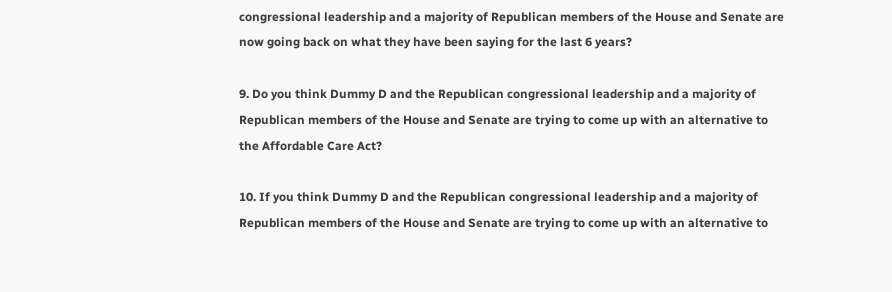congressional leadership and a majority of Republican members of the House and Senate are now going back on what they have been saying for the last 6 years?

9. Do you think Dummy D and the Republican congressional leadership and a majority of Republican members of the House and Senate are trying to come up with an alternative to the Affordable Care Act?

10. If you think Dummy D and the Republican congressional leadership and a majority of Republican members of the House and Senate are trying to come up with an alternative to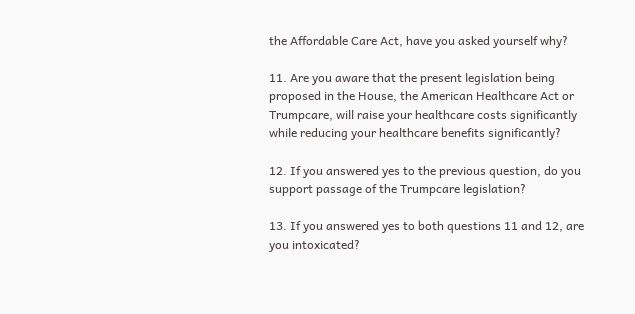the Affordable Care Act, have you asked yourself why?

11. Are you aware that the present legislation being proposed in the House, the American Healthcare Act or Trumpcare, will raise your healthcare costs significantly while reducing your healthcare benefits significantly?

12. If you answered yes to the previous question, do you support passage of the Trumpcare legislation?

13. If you answered yes to both questions 11 and 12, are you intoxicated?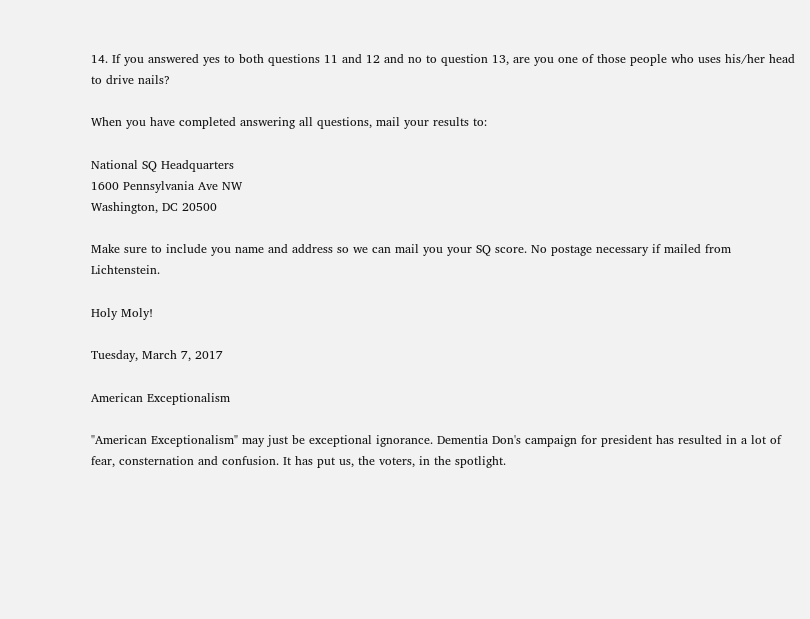14. If you answered yes to both questions 11 and 12 and no to question 13, are you one of those people who uses his/her head to drive nails?

When you have completed answering all questions, mail your results to:

National SQ Headquarters
1600 Pennsylvania Ave NW
Washington, DC 20500

Make sure to include you name and address so we can mail you your SQ score. No postage necessary if mailed from Lichtenstein.

Holy Moly!

Tuesday, March 7, 2017

American Exceptionalism

"American Exceptionalism" may just be exceptional ignorance. Dementia Don's campaign for president has resulted in a lot of fear, consternation and confusion. It has put us, the voters, in the spotlight.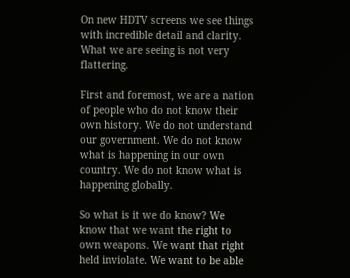On new HDTV screens we see things with incredible detail and clarity. What we are seeing is not very flattering.

First and foremost, we are a nation of people who do not know their own history. We do not understand our government. We do not know what is happening in our own country. We do not know what is happening globally.

So what is it we do know? We know that we want the right to own weapons. We want that right held inviolate. We want to be able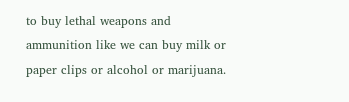to buy lethal weapons and ammunition like we can buy milk or paper clips or alcohol or marijuana.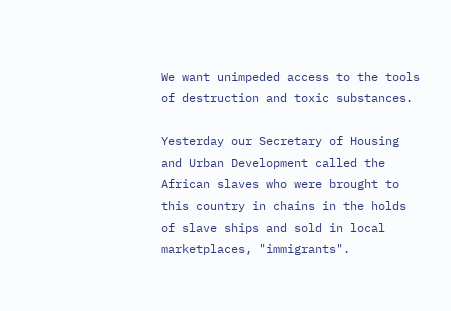We want unimpeded access to the tools of destruction and toxic substances.

Yesterday our Secretary of Housing and Urban Development called the African slaves who were brought to this country in chains in the holds of slave ships and sold in local marketplaces, "immigrants".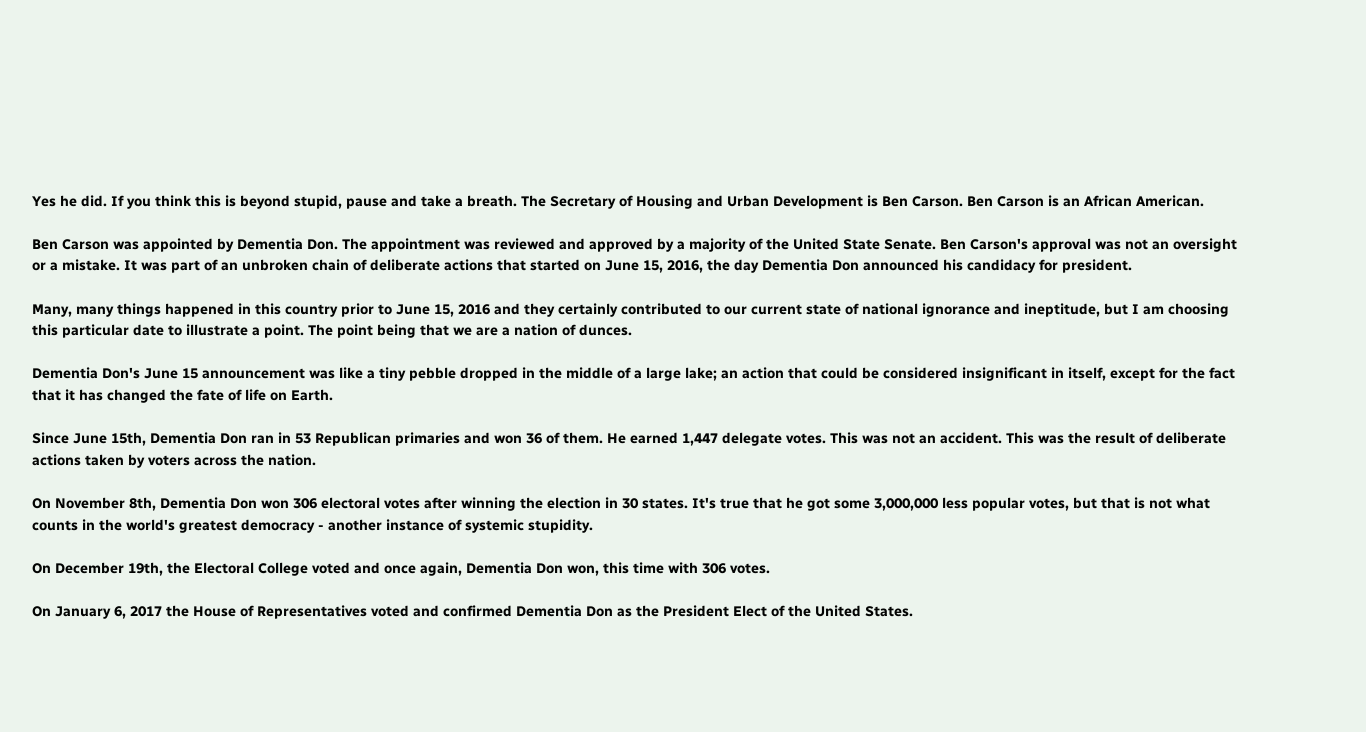Yes he did. If you think this is beyond stupid, pause and take a breath. The Secretary of Housing and Urban Development is Ben Carson. Ben Carson is an African American.

Ben Carson was appointed by Dementia Don. The appointment was reviewed and approved by a majority of the United State Senate. Ben Carson's approval was not an oversight or a mistake. It was part of an unbroken chain of deliberate actions that started on June 15, 2016, the day Dementia Don announced his candidacy for president.

Many, many things happened in this country prior to June 15, 2016 and they certainly contributed to our current state of national ignorance and ineptitude, but I am choosing this particular date to illustrate a point. The point being that we are a nation of dunces.

Dementia Don's June 15 announcement was like a tiny pebble dropped in the middle of a large lake; an action that could be considered insignificant in itself, except for the fact that it has changed the fate of life on Earth.

Since June 15th, Dementia Don ran in 53 Republican primaries and won 36 of them. He earned 1,447 delegate votes. This was not an accident. This was the result of deliberate actions taken by voters across the nation.

On November 8th, Dementia Don won 306 electoral votes after winning the election in 30 states. It's true that he got some 3,000,000 less popular votes, but that is not what counts in the world's greatest democracy - another instance of systemic stupidity.

On December 19th, the Electoral College voted and once again, Dementia Don won, this time with 306 votes.

On January 6, 2017 the House of Representatives voted and confirmed Dementia Don as the President Elect of the United States.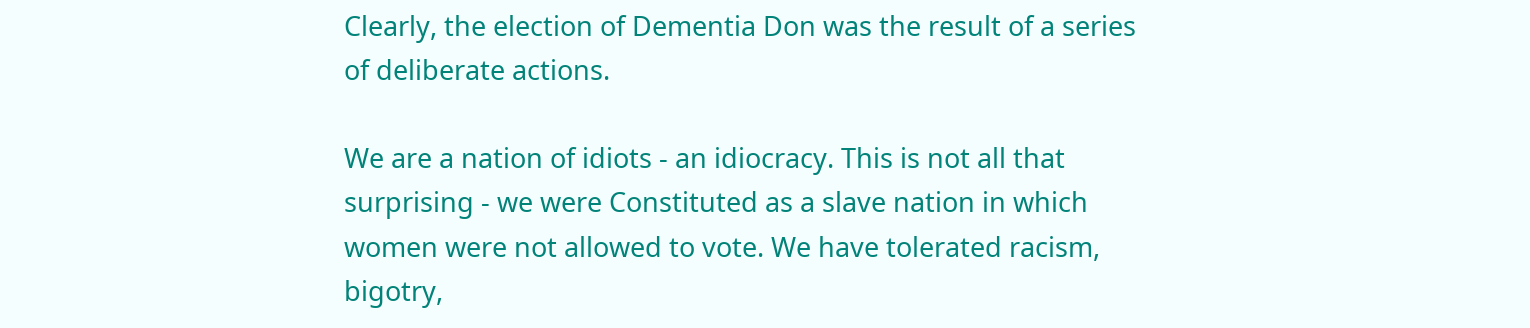Clearly, the election of Dementia Don was the result of a series of deliberate actions.

We are a nation of idiots - an idiocracy. This is not all that surprising - we were Constituted as a slave nation in which women were not allowed to vote. We have tolerated racism, bigotry,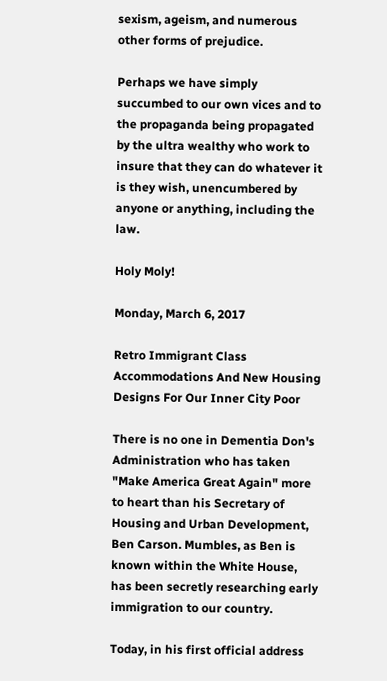sexism, ageism, and numerous other forms of prejudice.

Perhaps we have simply succumbed to our own vices and to the propaganda being propagated by the ultra wealthy who work to insure that they can do whatever it is they wish, unencumbered by anyone or anything, including the law.

Holy Moly!

Monday, March 6, 2017

Retro Immigrant Class Accommodations And New Housing Designs For Our Inner City Poor

There is no one in Dementia Don's Administration who has taken "Make America Great Again" more to heart than his Secretary of Housing and Urban Development, Ben Carson. Mumbles, as Ben is known within the White House, has been secretly researching early immigration to our country.

Today, in his first official address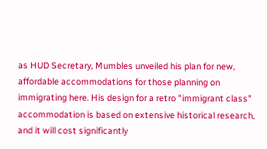as HUD Secretary, Mumbles unveiled his plan for new, affordable accommodations for those planning on immigrating here. His design for a retro "immigrant class" accommodation is based on extensive historical research, and it will cost significantly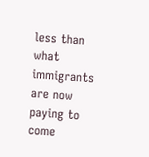less than what immigrants are now paying to come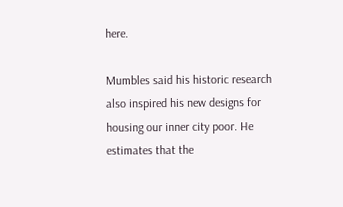here.

Mumbles said his historic research also inspired his new designs for housing our inner city poor. He estimates that the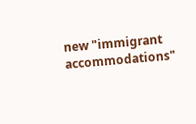new "immigrant accommodations"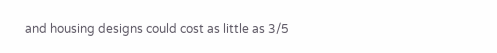and housing designs could cost as little as 3/5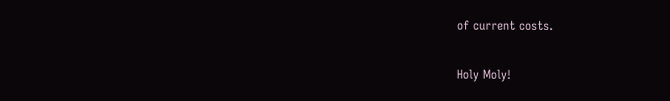of current costs.

Holy Moly!